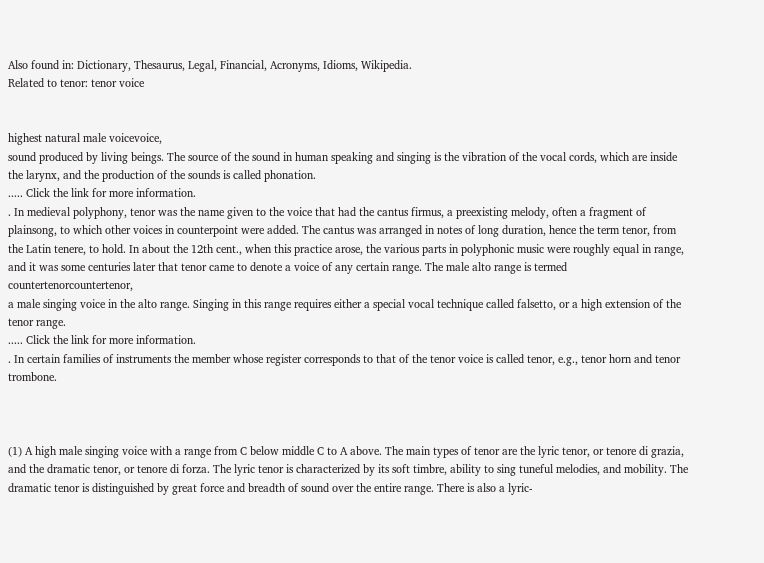Also found in: Dictionary, Thesaurus, Legal, Financial, Acronyms, Idioms, Wikipedia.
Related to tenor: tenor voice


highest natural male voicevoice,
sound produced by living beings. The source of the sound in human speaking and singing is the vibration of the vocal cords, which are inside the larynx, and the production of the sounds is called phonation.
..... Click the link for more information.
. In medieval polyphony, tenor was the name given to the voice that had the cantus firmus, a preexisting melody, often a fragment of plainsong, to which other voices in counterpoint were added. The cantus was arranged in notes of long duration, hence the term tenor, from the Latin tenere, to hold. In about the 12th cent., when this practice arose, the various parts in polyphonic music were roughly equal in range, and it was some centuries later that tenor came to denote a voice of any certain range. The male alto range is termed countertenorcountertenor,
a male singing voice in the alto range. Singing in this range requires either a special vocal technique called falsetto, or a high extension of the tenor range.
..... Click the link for more information.
. In certain families of instruments the member whose register corresponds to that of the tenor voice is called tenor, e.g., tenor horn and tenor trombone.



(1) A high male singing voice with a range from C below middle C to A above. The main types of tenor are the lyric tenor, or tenore di grazia, and the dramatic tenor, or tenore di forza. The lyric tenor is characterized by its soft timbre, ability to sing tuneful melodies, and mobility. The dramatic tenor is distinguished by great force and breadth of sound over the entire range. There is also a lyric-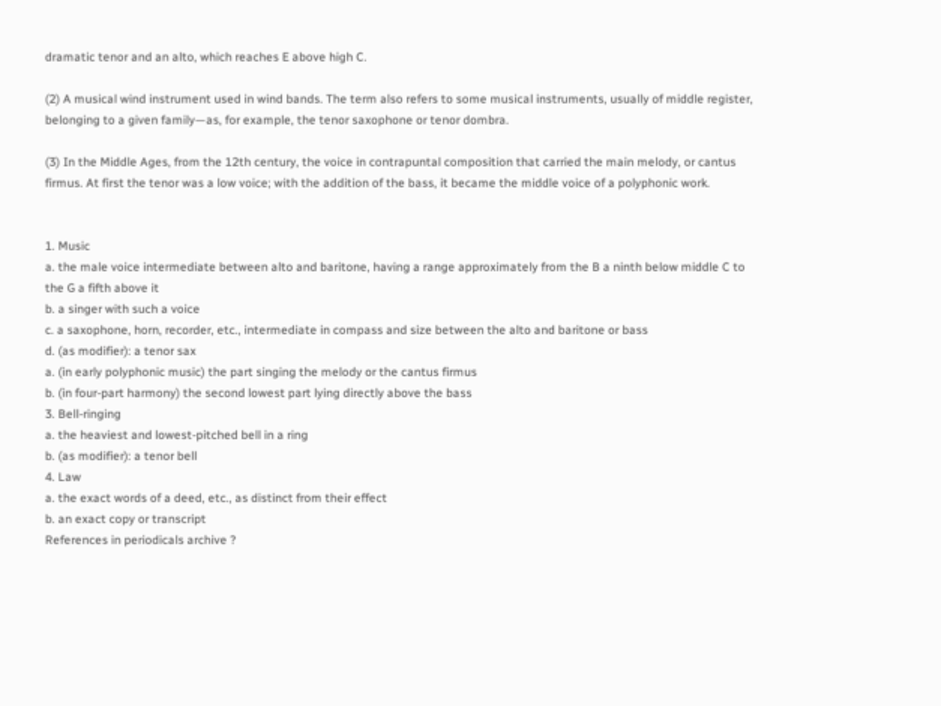dramatic tenor and an alto, which reaches E above high C.

(2) A musical wind instrument used in wind bands. The term also refers to some musical instruments, usually of middle register, belonging to a given family—as, for example, the tenor saxophone or tenor dombra.

(3) In the Middle Ages, from the 12th century, the voice in contrapuntal composition that carried the main melody, or cantus firmus. At first the tenor was a low voice; with the addition of the bass, it became the middle voice of a polyphonic work.


1. Music
a. the male voice intermediate between alto and baritone, having a range approximately from the B a ninth below middle C to the G a fifth above it
b. a singer with such a voice
c. a saxophone, horn, recorder, etc., intermediate in compass and size between the alto and baritone or bass
d. (as modifier): a tenor sax
a. (in early polyphonic music) the part singing the melody or the cantus firmus
b. (in four-part harmony) the second lowest part lying directly above the bass
3. Bell-ringing
a. the heaviest and lowest-pitched bell in a ring
b. (as modifier): a tenor bell
4. Law
a. the exact words of a deed, etc., as distinct from their effect
b. an exact copy or transcript
References in periodicals archive ?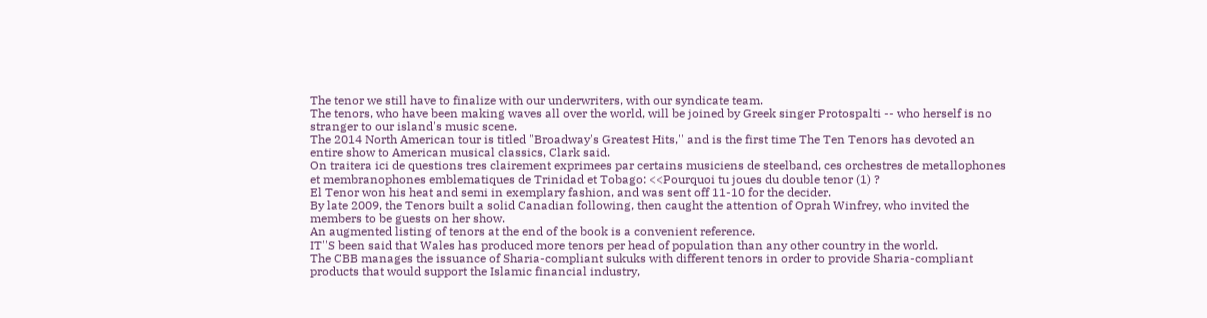The tenor we still have to finalize with our underwriters, with our syndicate team.
The tenors, who have been making waves all over the world, will be joined by Greek singer Protospalti -- who herself is no stranger to our island's music scene.
The 2014 North American tour is titled "Broadway's Greatest Hits,'' and is the first time The Ten Tenors has devoted an entire show to American musical classics, Clark said.
On traitera ici de questions tres clairement exprimees par certains musiciens de steelband, ces orchestres de metallophones et membranophones emblematiques de Trinidad et Tobago: <<Pourquoi tu joues du double tenor (1) ?
El Tenor won his heat and semi in exemplary fashion, and was sent off 11-10 for the decider.
By late 2009, the Tenors built a solid Canadian following, then caught the attention of Oprah Winfrey, who invited the members to be guests on her show.
An augmented listing of tenors at the end of the book is a convenient reference.
IT''S been said that Wales has produced more tenors per head of population than any other country in the world.
The CBB manages the issuance of Sharia-compliant sukuks with different tenors in order to provide Sharia-compliant products that would support the Islamic financial industry,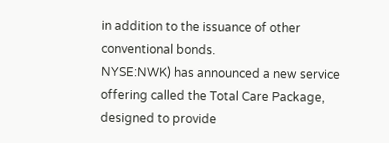in addition to the issuance of other conventional bonds.
NYSE:NWK) has announced a new service offering called the Total Care Package, designed to provide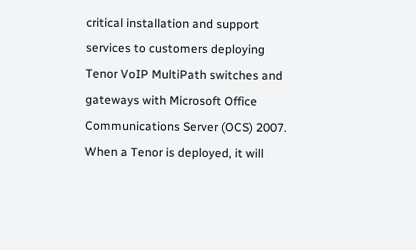critical installation and support services to customers deploying Tenor VoIP MultiPath switches and gateways with Microsoft Office Communications Server (OCS) 2007.
When a Tenor is deployed, it will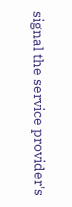signal the service provider's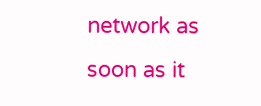network as soon as it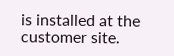is installed at the customer site.